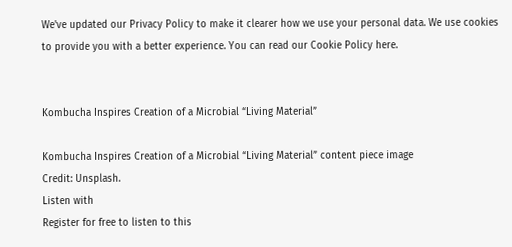We've updated our Privacy Policy to make it clearer how we use your personal data. We use cookies to provide you with a better experience. You can read our Cookie Policy here.


Kombucha Inspires Creation of a Microbial “Living Material”

Kombucha Inspires Creation of a Microbial “Living Material” content piece image
Credit: Unsplash.
Listen with
Register for free to listen to this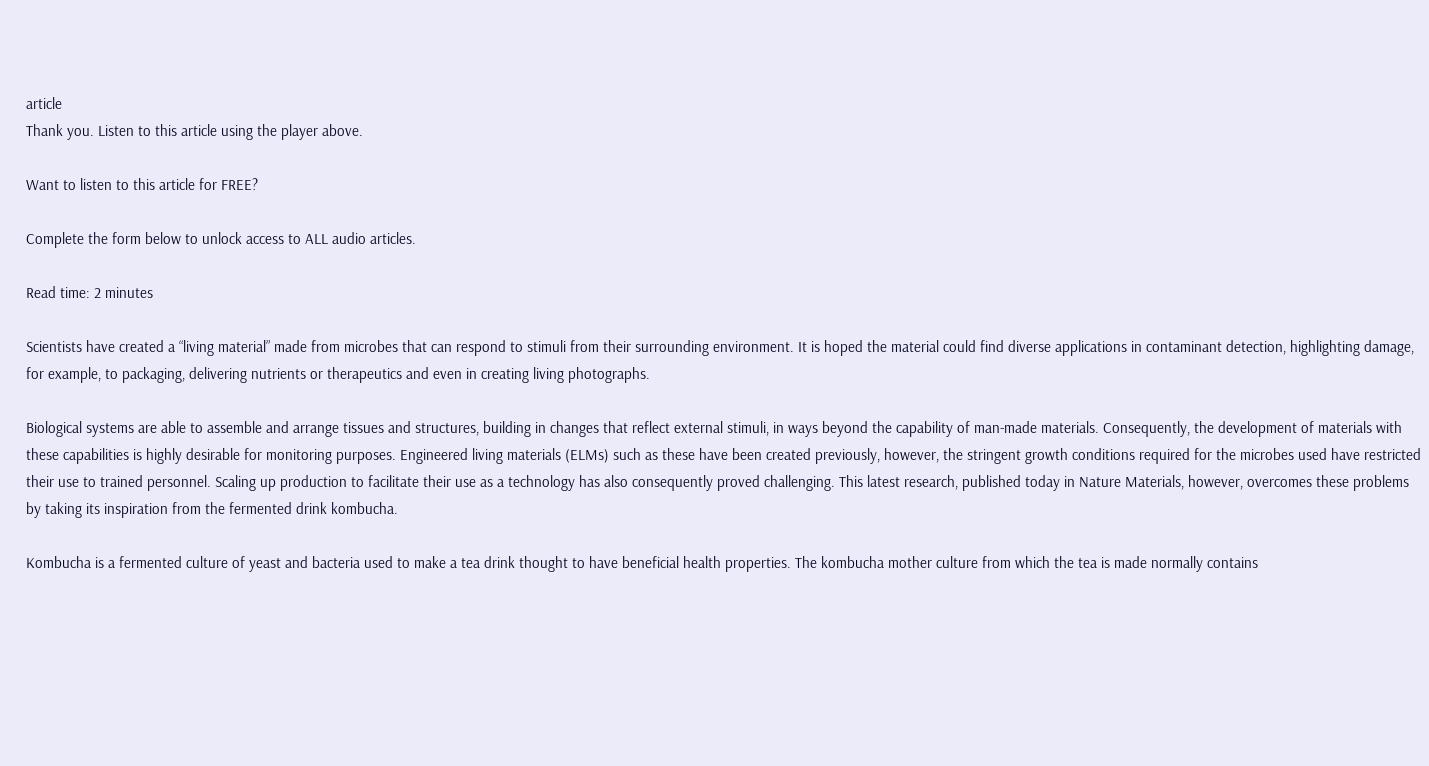article
Thank you. Listen to this article using the player above.

Want to listen to this article for FREE?

Complete the form below to unlock access to ALL audio articles.

Read time: 2 minutes

Scientists have created a “living material” made from microbes that can respond to stimuli from their surrounding environment. It is hoped the material could find diverse applications in contaminant detection, highlighting damage, for example, to packaging, delivering nutrients or therapeutics and even in creating living photographs.

Biological systems are able to assemble and arrange tissues and structures, building in changes that reflect external stimuli, in ways beyond the capability of man-made materials. Consequently, the development of materials with these capabilities is highly desirable for monitoring purposes. Engineered living materials (ELMs) such as these have been created previously, however, the stringent growth conditions required for the microbes used have restricted their use to trained personnel. Scaling up production to facilitate their use as a technology has also consequently proved challenging. This latest research, published today in Nature Materials, however, overcomes these problems by taking its inspiration from the fermented drink kombucha.

Kombucha is a fermented culture of yeast and bacteria used to make a tea drink thought to have beneficial health properties. The kombucha mother culture from which the tea is made normally contains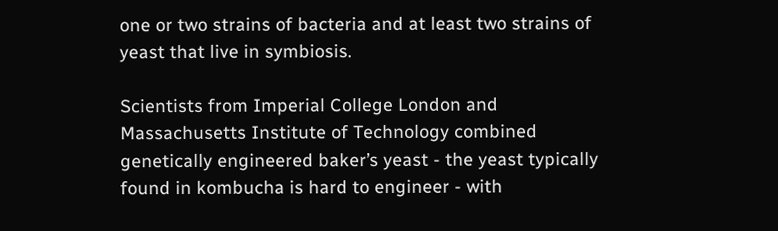one or two strains of bacteria and at least two strains of yeast that live in symbiosis.

Scientists from Imperial College London and Massachusetts Institute of Technology combined genetically engineered baker’s yeast - the yeast typically found in kombucha is hard to engineer - with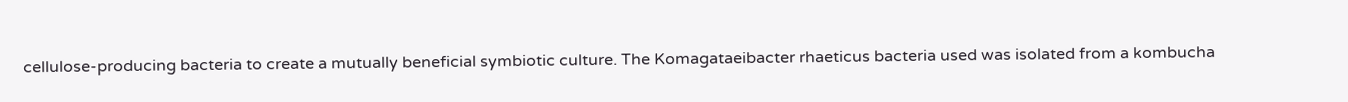cellulose-producing bacteria to create a mutually beneficial symbiotic culture. The Komagataeibacter rhaeticus bacteria used was isolated from a kombucha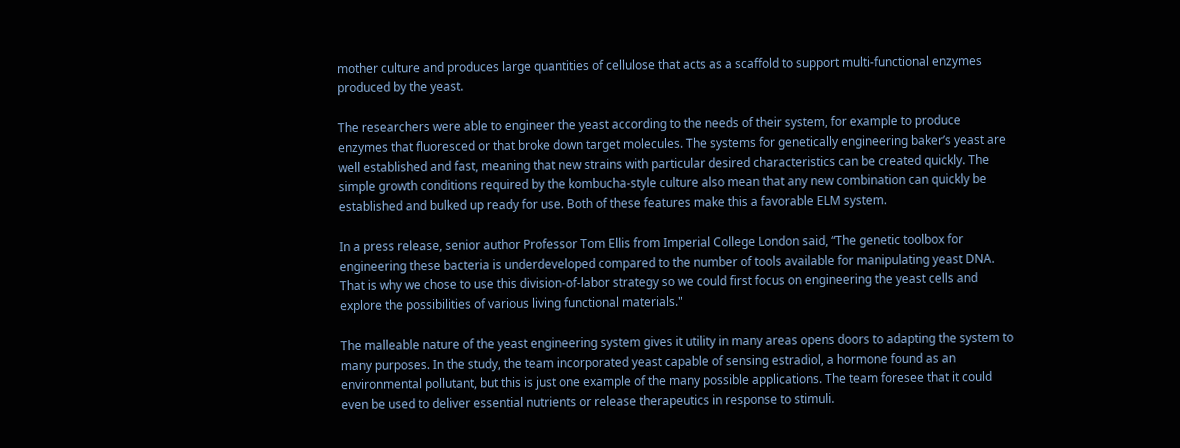mother culture and produces large quantities of cellulose that acts as a scaffold to support multi-functional enzymes produced by the yeast.

The researchers were able to engineer the yeast according to the needs of their system, for example to produce enzymes that fluoresced or that broke down target molecules. The systems for genetically engineering baker’s yeast are well established and fast, meaning that new strains with particular desired characteristics can be created quickly. The simple growth conditions required by the kombucha-style culture also mean that any new combination can quickly be established and bulked up ready for use. Both of these features make this a favorable ELM system.

In a press release, senior author Professor Tom Ellis from Imperial College London said, “The genetic toolbox for engineering these bacteria is underdeveloped compared to the number of tools available for manipulating yeast DNA. That is why we chose to use this division-of-labor strategy so we could first focus on engineering the yeast cells and explore the possibilities of various living functional materials."

The malleable nature of the yeast engineering system gives it utility in many areas opens doors to adapting the system to many purposes. In the study, the team incorporated yeast capable of sensing estradiol, a hormone found as an environmental pollutant, but this is just one example of the many possible applications. The team foresee that it could even be used to deliver essential nutrients or release therapeutics in response to stimuli.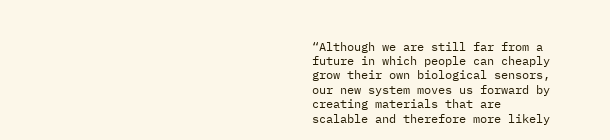“Although we are still far from a future in which people can cheaply grow their own biological sensors, our new system moves us forward by creating materials that are scalable and therefore more likely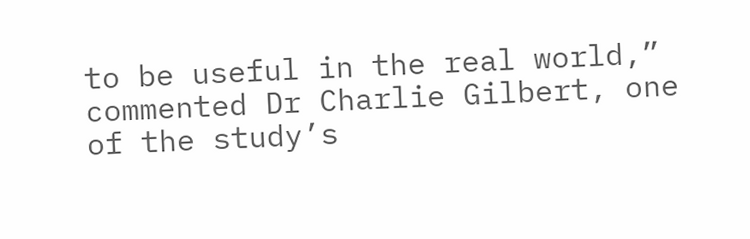to be useful in the real world,” commented Dr Charlie Gilbert, one of the study’s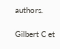authors.

Gilbert C et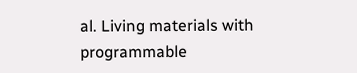al. Living materials with programmable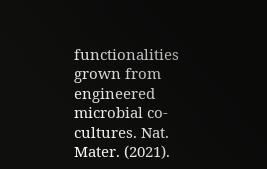functionalities grown from engineered microbial co-cultures. Nat. Mater. (2021).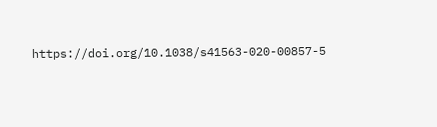https://doi.org/10.1038/s41563-020-00857-5